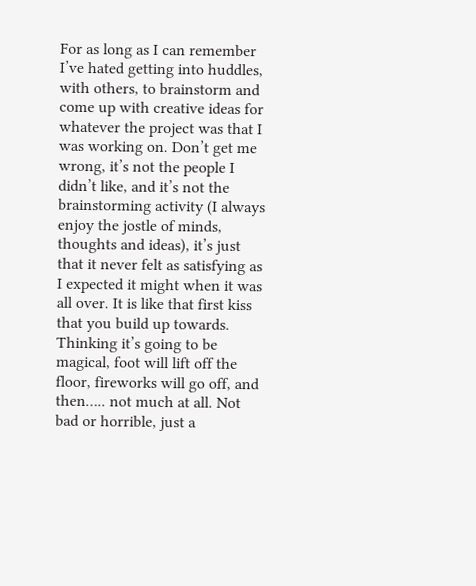For as long as I can remember I’ve hated getting into huddles, with others, to brainstorm and come up with creative ideas for whatever the project was that I was working on. Don’t get me wrong, it’s not the people I didn’t like, and it’s not the brainstorming activity (I always enjoy the jostle of minds, thoughts and ideas), it’s just that it never felt as satisfying as I expected it might when it was all over. It is like that first kiss that you build up towards. Thinking it’s going to be magical, foot will lift off the floor, fireworks will go off, and then….. not much at all. Not bad or horrible, just a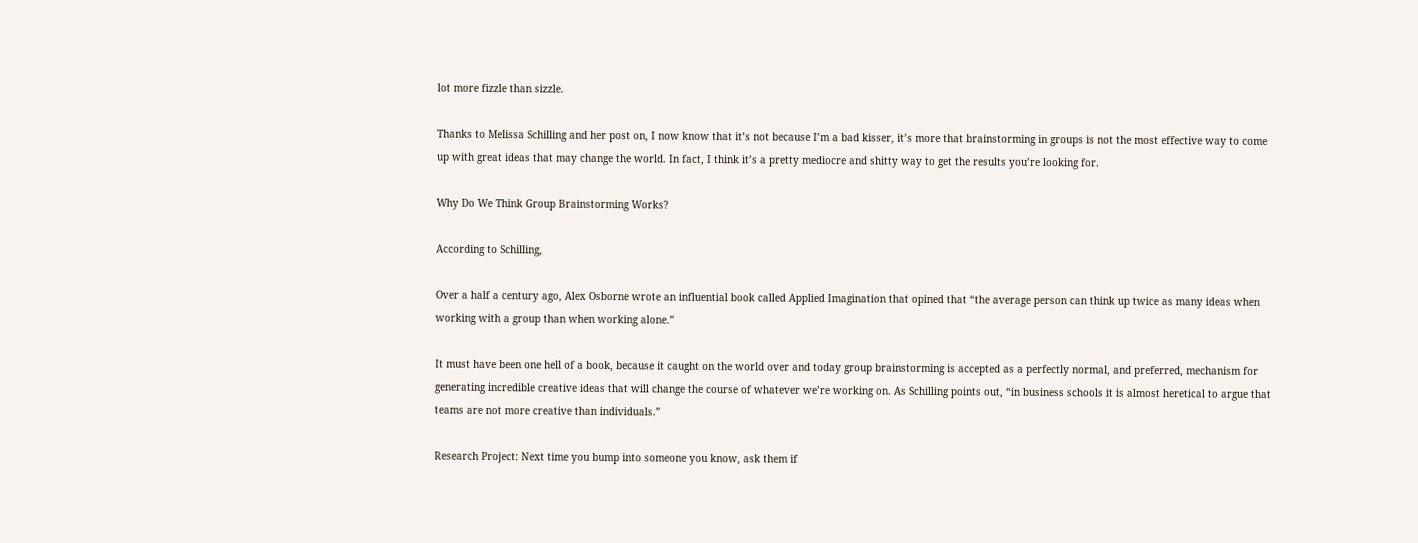lot more fizzle than sizzle.

Thanks to Melissa Schilling and her post on, I now know that it’s not because I’m a bad kisser, it’s more that brainstorming in groups is not the most effective way to come up with great ideas that may change the world. In fact, I think it’s a pretty mediocre and shitty way to get the results you’re looking for.

Why Do We Think Group Brainstorming Works?

According to Schilling,

Over a half a century ago, Alex Osborne wrote an influential book called Applied Imagination that opined that “the average person can think up twice as many ideas when working with a group than when working alone.”

It must have been one hell of a book, because it caught on the world over and today group brainstorming is accepted as a perfectly normal, and preferred, mechanism for generating incredible creative ideas that will change the course of whatever we’re working on. As Schilling points out, “in business schools it is almost heretical to argue that teams are not more creative than individuals.”

Research Project: Next time you bump into someone you know, ask them if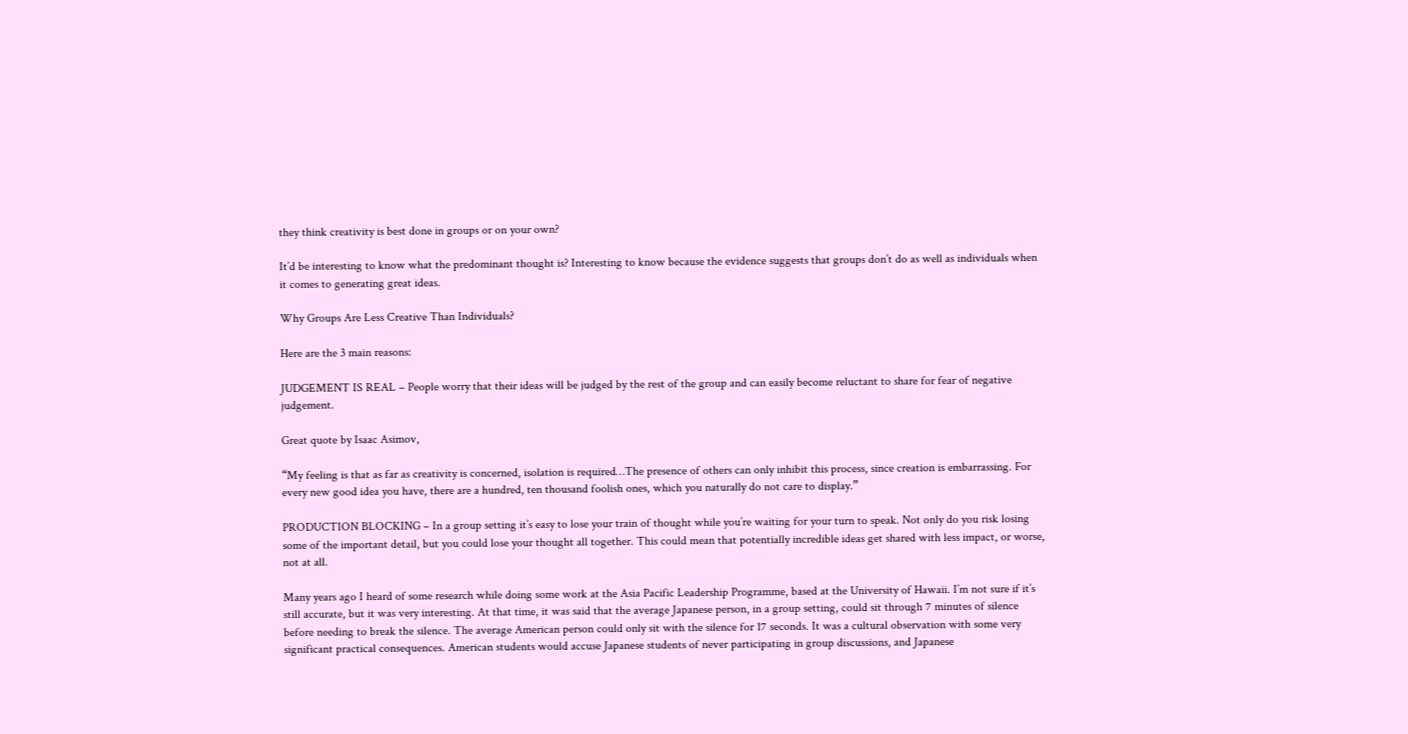they think creativity is best done in groups or on your own?

It’d be interesting to know what the predominant thought is? Interesting to know because the evidence suggests that groups don’t do as well as individuals when it comes to generating great ideas.

Why Groups Are Less Creative Than Individuals?

Here are the 3 main reasons:

JUDGEMENT IS REAL – People worry that their ideas will be judged by the rest of the group and can easily become reluctant to share for fear of negative judgement.

Great quote by Isaac Asimov,

“My feeling is that as far as creativity is concerned, isolation is required…The presence of others can only inhibit this process, since creation is embarrassing. For every new good idea you have, there are a hundred, ten thousand foolish ones, which you naturally do not care to display.”

PRODUCTION BLOCKING – In a group setting it’s easy to lose your train of thought while you’re waiting for your turn to speak. Not only do you risk losing some of the important detail, but you could lose your thought all together. This could mean that potentially incredible ideas get shared with less impact, or worse, not at all.

Many years ago I heard of some research while doing some work at the Asia Pacific Leadership Programme, based at the University of Hawaii. I’m not sure if it’s still accurate, but it was very interesting. At that time, it was said that the average Japanese person, in a group setting, could sit through 7 minutes of silence before needing to break the silence. The average American person could only sit with the silence for 17 seconds. It was a cultural observation with some very significant practical consequences. American students would accuse Japanese students of never participating in group discussions, and Japanese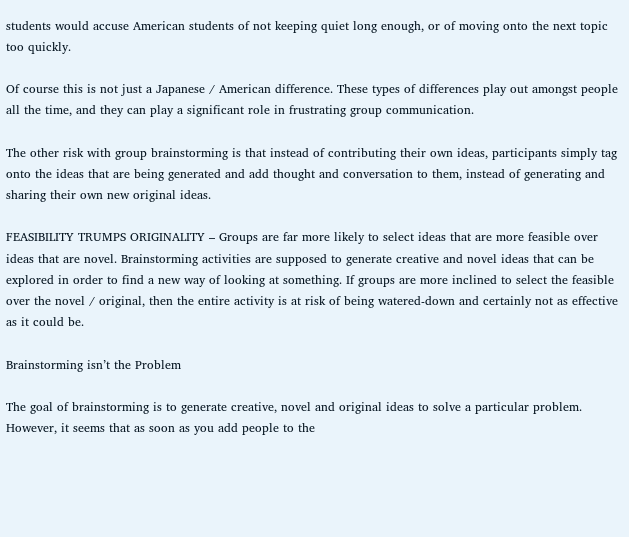students would accuse American students of not keeping quiet long enough, or of moving onto the next topic too quickly.

Of course this is not just a Japanese / American difference. These types of differences play out amongst people all the time, and they can play a significant role in frustrating group communication.

The other risk with group brainstorming is that instead of contributing their own ideas, participants simply tag onto the ideas that are being generated and add thought and conversation to them, instead of generating and sharing their own new original ideas.

FEASIBILITY TRUMPS ORIGINALITY – Groups are far more likely to select ideas that are more feasible over ideas that are novel. Brainstorming activities are supposed to generate creative and novel ideas that can be explored in order to find a new way of looking at something. If groups are more inclined to select the feasible over the novel / original, then the entire activity is at risk of being watered-down and certainly not as effective as it could be.

Brainstorming isn’t the Problem

The goal of brainstorming is to generate creative, novel and original ideas to solve a particular problem. However, it seems that as soon as you add people to the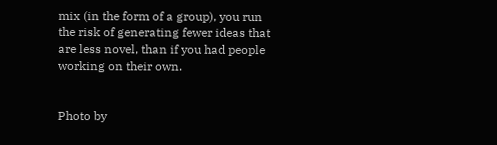mix (in the form of a group), you run the risk of generating fewer ideas that are less novel, than if you had people working on their own.


Photo by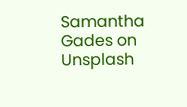Samantha Gades on Unsplash